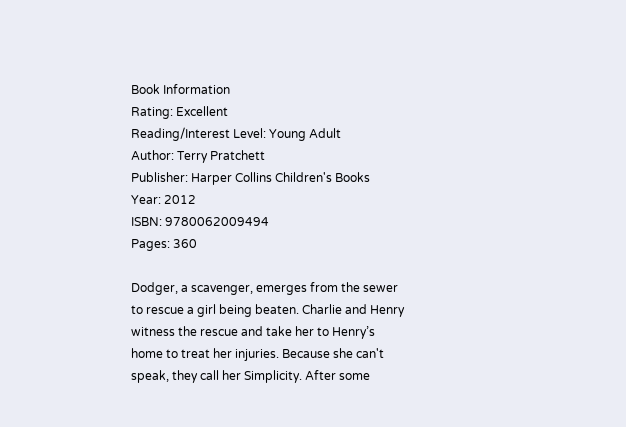Book Information
Rating: Excellent
Reading/Interest Level: Young Adult
Author: Terry Pratchett
Publisher: Harper Collins Children's Books
Year: 2012
ISBN: 9780062009494
Pages: 360

Dodger, a scavenger, emerges from the sewer to rescue a girl being beaten. Charlie and Henry witness the rescue and take her to Henry’s home to treat her injuries. Because she can't speak, they call her Simplicity. After some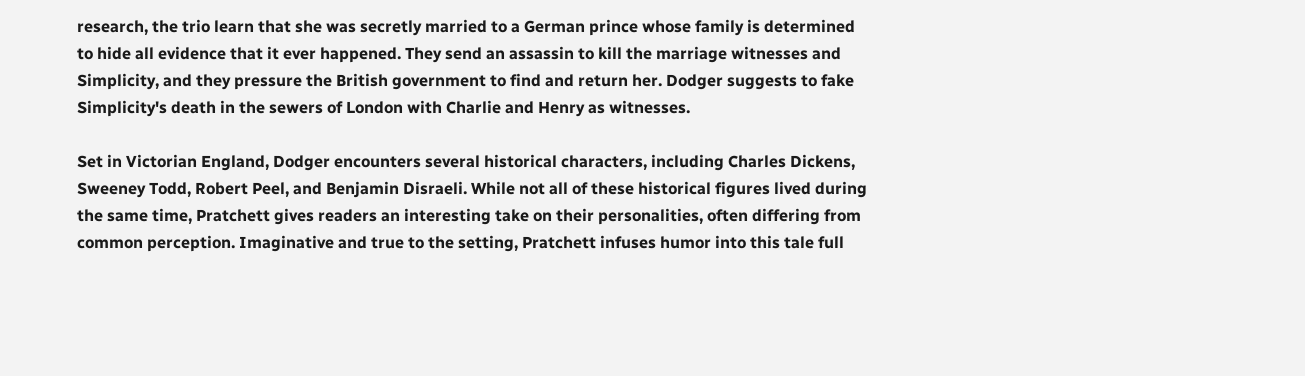research, the trio learn that she was secretly married to a German prince whose family is determined to hide all evidence that it ever happened. They send an assassin to kill the marriage witnesses and Simplicity, and they pressure the British government to find and return her. Dodger suggests to fake Simplicity's death in the sewers of London with Charlie and Henry as witnesses.

Set in Victorian England, Dodger encounters several historical characters, including Charles Dickens, Sweeney Todd, Robert Peel, and Benjamin Disraeli. While not all of these historical figures lived during the same time, Pratchett gives readers an interesting take on their personalities, often differing from common perception. Imaginative and true to the setting, Pratchett infuses humor into this tale full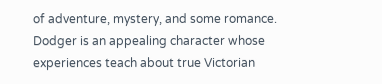of adventure, mystery, and some romance. Dodger is an appealing character whose experiences teach about true Victorian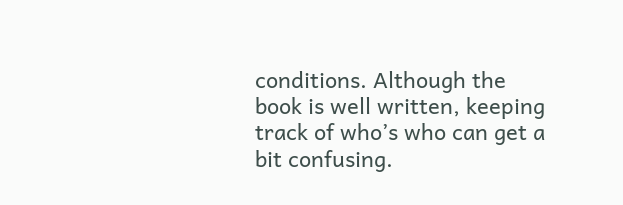conditions. Although the book is well written, keeping track of who’s who can get a bit confusing.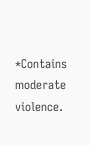*Contains moderate violence.